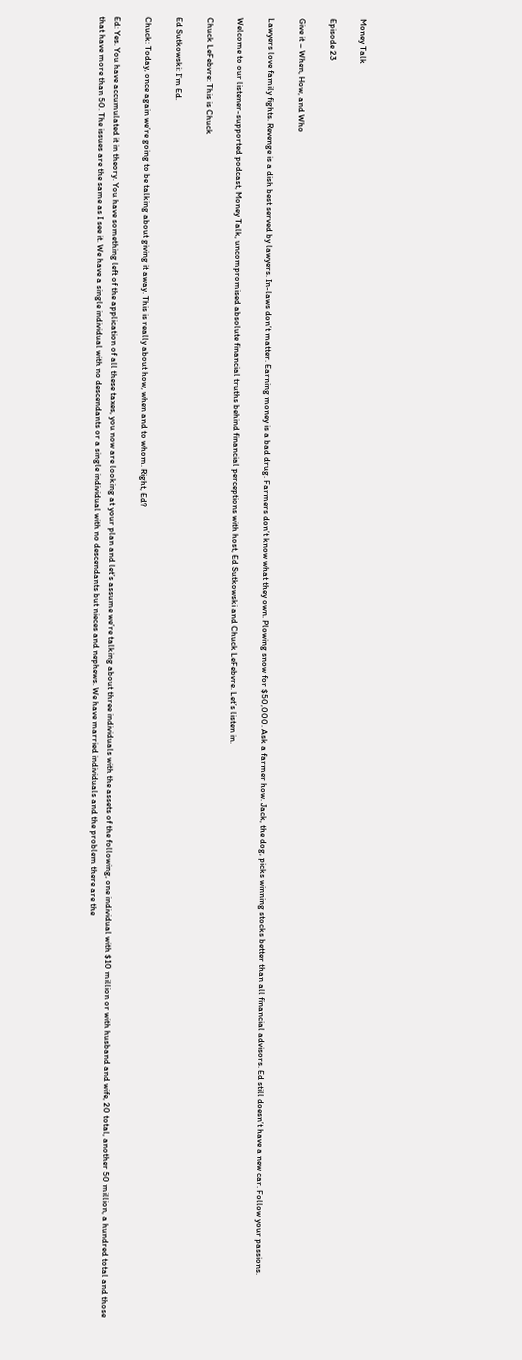Money Talk

Episode 23

Give it – When, How, and Who

Lawyers love family fights. Revenge is a dish best served by lawyers. In-laws don’t matter. Earning money is a bad drug. Farmers don’t know what they own. Plowing snow for $50,000. Ask a farmer how. Jack, the dog, picks winning stocks better than all financial advisors. Ed still doesn’t have a new car. Follow your passions.

Welcome to our listener-supported podcast, Money Talk, uncompromised absolute financial truths behind financial perceptions with host, Ed Sutkowski and Chuck LeFebvre. Let’s listen in.

Chuck LeFebvre: This is Chuck

Ed Sutkowski: I’m Ed.

Chuck: Today, once again we’re going to be talking about giving it away. This is really about how, when and to whom. Right, Ed?

Ed: Yes. You have accumulated it in theory. You have something left of the application of all these taxes, you now are looking at your plan and let’s assume we’re talking about three individuals with the assets of the following, one individual with $10 million or with husband and wife, 20 total, another 50 million, a hundred total and those that have more than 50. The issues are the same as I see it. We have a single individual with no descendants or a single individual with no descendants but nieces and nephews. We have married individuals and the problem there are the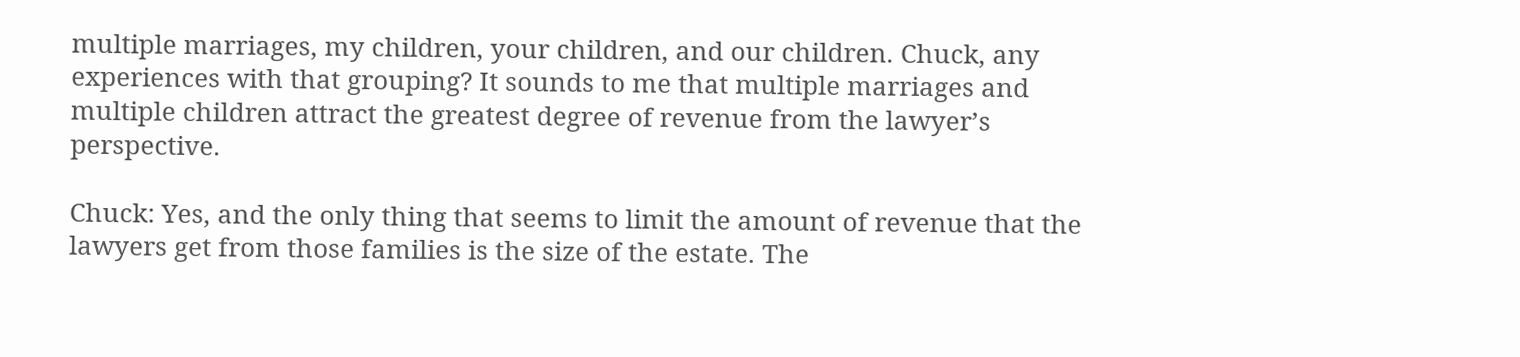multiple marriages, my children, your children, and our children. Chuck, any experiences with that grouping? It sounds to me that multiple marriages and multiple children attract the greatest degree of revenue from the lawyer’s perspective.

Chuck: Yes, and the only thing that seems to limit the amount of revenue that the lawyers get from those families is the size of the estate. The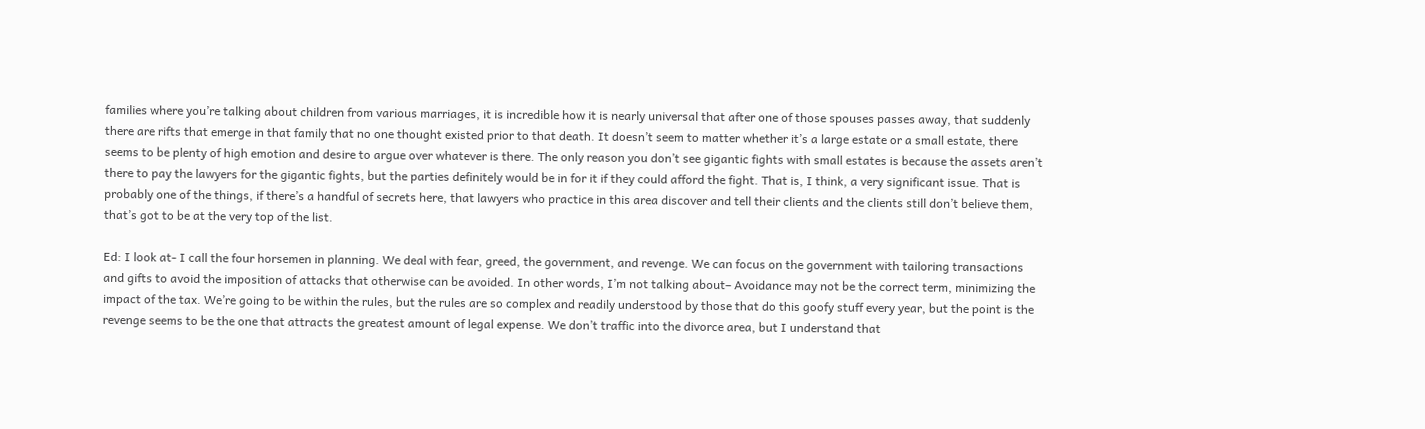families where you’re talking about children from various marriages, it is incredible how it is nearly universal that after one of those spouses passes away, that suddenly there are rifts that emerge in that family that no one thought existed prior to that death. It doesn’t seem to matter whether it’s a large estate or a small estate, there seems to be plenty of high emotion and desire to argue over whatever is there. The only reason you don’t see gigantic fights with small estates is because the assets aren’t there to pay the lawyers for the gigantic fights, but the parties definitely would be in for it if they could afford the fight. That is, I think, a very significant issue. That is probably one of the things, if there’s a handful of secrets here, that lawyers who practice in this area discover and tell their clients and the clients still don’t believe them, that’s got to be at the very top of the list.

Ed: I look at- I call the four horsemen in planning. We deal with fear, greed, the government, and revenge. We can focus on the government with tailoring transactions and gifts to avoid the imposition of attacks that otherwise can be avoided. In other words, I’m not talking about– Avoidance may not be the correct term, minimizing the impact of the tax. We’re going to be within the rules, but the rules are so complex and readily understood by those that do this goofy stuff every year, but the point is the revenge seems to be the one that attracts the greatest amount of legal expense. We don’t traffic into the divorce area, but I understand that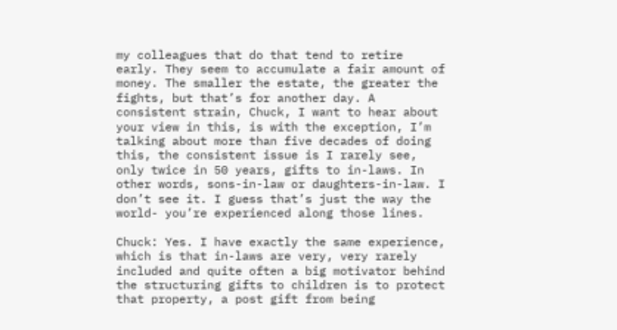my colleagues that do that tend to retire early. They seem to accumulate a fair amount of money. The smaller the estate, the greater the fights, but that’s for another day. A consistent strain, Chuck, I want to hear about your view in this, is with the exception, I’m talking about more than five decades of doing this, the consistent issue is I rarely see, only twice in 50 years, gifts to in-laws. In other words, sons-in-law or daughters-in-law. I don’t see it. I guess that’s just the way the world- you’re experienced along those lines.

Chuck: Yes. I have exactly the same experience, which is that in-laws are very, very rarely included and quite often a big motivator behind the structuring gifts to children is to protect that property, a post gift from being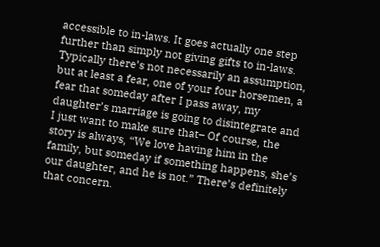accessible to in-laws. It goes actually one step further than simply not giving gifts to in-laws. Typically there’s not necessarily an assumption, but at least a fear, one of your four horsemen, a fear that someday after I pass away, my daughter’s marriage is going to disintegrate and I just want to make sure that– Of course, the story is always, “We love having him in the family, but someday if something happens, she’s our daughter, and he is not.” There’s definitely that concern.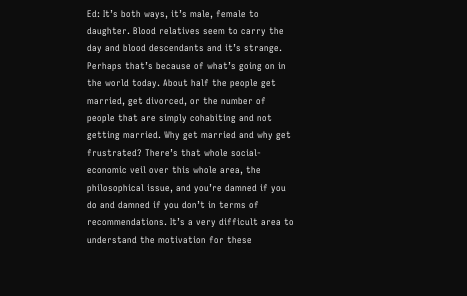Ed: It’s both ways, it’s male, female to daughter. Blood relatives seem to carry the day and blood descendants and it’s strange. Perhaps that’s because of what’s going on in the world today. About half the people get married, get divorced, or the number of people that are simply cohabiting and not getting married. Why get married and why get frustrated? There’s that whole social-economic veil over this whole area, the philosophical issue, and you’re damned if you do and damned if you don’t in terms of recommendations. It’s a very difficult area to understand the motivation for these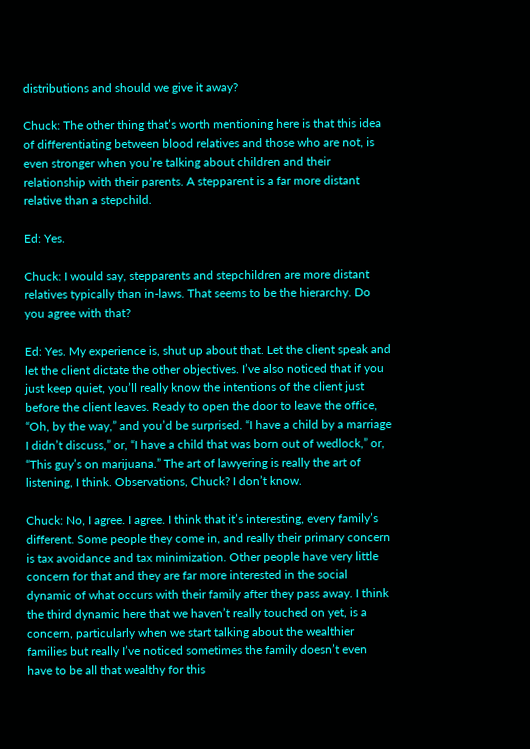distributions and should we give it away?

Chuck: The other thing that’s worth mentioning here is that this idea of differentiating between blood relatives and those who are not, is even stronger when you’re talking about children and their relationship with their parents. A stepparent is a far more distant relative than a stepchild.

Ed: Yes.

Chuck: I would say, stepparents and stepchildren are more distant relatives typically than in-laws. That seems to be the hierarchy. Do you agree with that?

Ed: Yes. My experience is, shut up about that. Let the client speak and let the client dictate the other objectives. I’ve also noticed that if you just keep quiet, you’ll really know the intentions of the client just before the client leaves. Ready to open the door to leave the office, “Oh, by the way,” and you’d be surprised. “I have a child by a marriage I didn’t discuss,” or, “I have a child that was born out of wedlock,” or, “This guy’s on marijuana.” The art of lawyering is really the art of listening, I think. Observations, Chuck? I don’t know.

Chuck: No, I agree. I agree. I think that it’s interesting, every family’s different. Some people they come in, and really their primary concern is tax avoidance and tax minimization. Other people have very little concern for that and they are far more interested in the social dynamic of what occurs with their family after they pass away. I think the third dynamic here that we haven’t really touched on yet, is a concern, particularly when we start talking about the wealthier families but really I’ve noticed sometimes the family doesn’t even have to be all that wealthy for this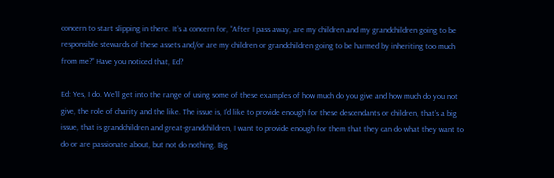concern to start slipping in there. It’s a concern for, “After I pass away, are my children and my grandchildren going to be responsible stewards of these assets and/or are my children or grandchildren going to be harmed by inheriting too much from me?” Have you noticed that, Ed?

Ed: Yes, I do. We’ll get into the range of using some of these examples of how much do you give and how much do you not give, the role of charity and the like. The issue is, I’d like to provide enough for these descendants or children, that’s a big issue, that is grandchildren and great-grandchildren, I want to provide enough for them that they can do what they want to do or are passionate about, but not do nothing. Big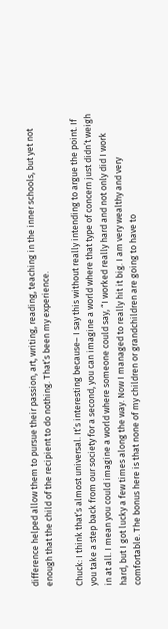difference helped allow them to pursue their passion, art, writing, reading, teaching in the inner schools, but yet not enough that the child of the recipient to do nothing. That’s been my experience.

Chuck: I think that’s almost universal. It’s interesting because– I say this without really intending to argue the point. If you take a step back from our society for a second, you can imagine a world where that type of concern just didn’t weigh in at all. I mean you could imagine a world where someone could say, “I worked really hard and not only did I work hard, but I got lucky a few times along the way. Now I managed to really hit it big. I am very wealthy and very comfortable. The bonus here is that none of my children or grandchildren are going to have to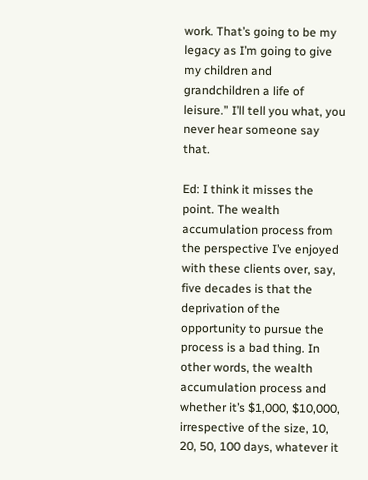work. That’s going to be my legacy as I’m going to give my children and grandchildren a life of leisure.” I’ll tell you what, you never hear someone say that.

Ed: I think it misses the point. The wealth accumulation process from the perspective I’ve enjoyed with these clients over, say, five decades is that the deprivation of the opportunity to pursue the process is a bad thing. In other words, the wealth accumulation process and whether it’s $1,000, $10,000, irrespective of the size, 10, 20, 50, 100 days, whatever it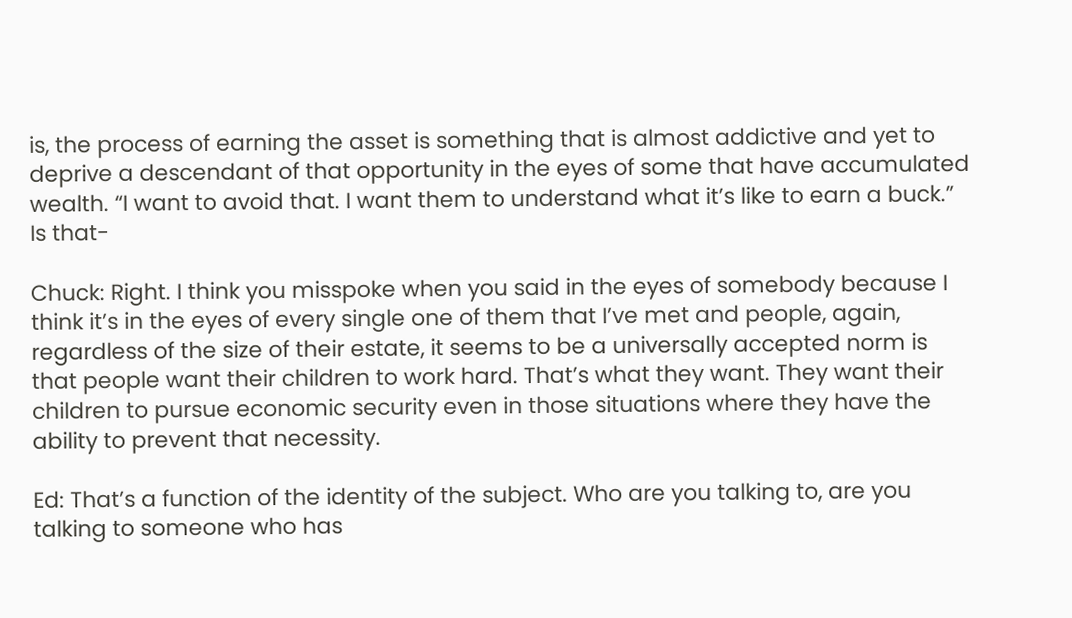is, the process of earning the asset is something that is almost addictive and yet to deprive a descendant of that opportunity in the eyes of some that have accumulated wealth. “I want to avoid that. I want them to understand what it’s like to earn a buck.” Is that-

Chuck: Right. I think you misspoke when you said in the eyes of somebody because I think it’s in the eyes of every single one of them that I’ve met and people, again, regardless of the size of their estate, it seems to be a universally accepted norm is that people want their children to work hard. That’s what they want. They want their children to pursue economic security even in those situations where they have the ability to prevent that necessity.

Ed: That’s a function of the identity of the subject. Who are you talking to, are you talking to someone who has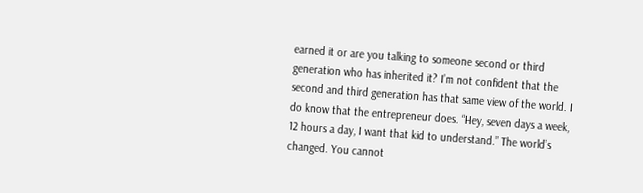earned it or are you talking to someone second or third generation who has inherited it? I’m not confident that the second and third generation has that same view of the world. I do know that the entrepreneur does. “Hey, seven days a week, 12 hours a day, I want that kid to understand.” The world’s changed. You cannot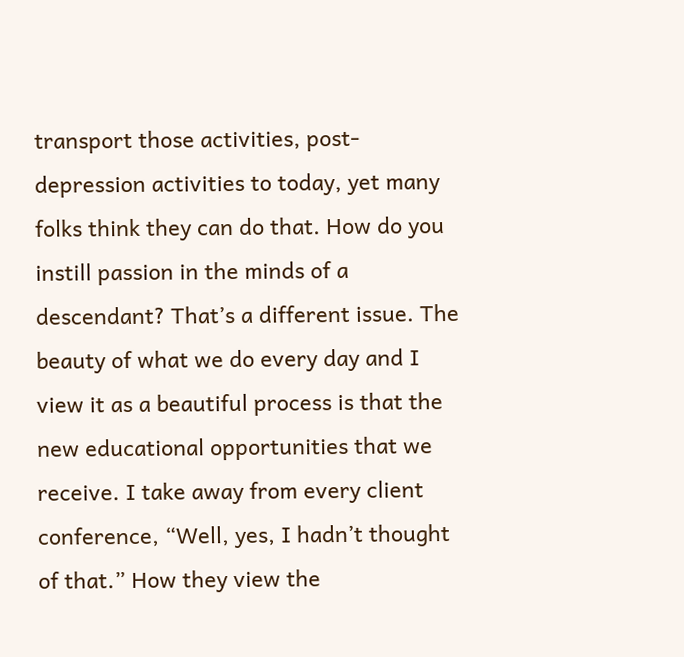transport those activities, post-depression activities to today, yet many folks think they can do that. How do you instill passion in the minds of a descendant? That’s a different issue. The beauty of what we do every day and I view it as a beautiful process is that the new educational opportunities that we receive. I take away from every client conference, “Well, yes, I hadn’t thought of that.” How they view the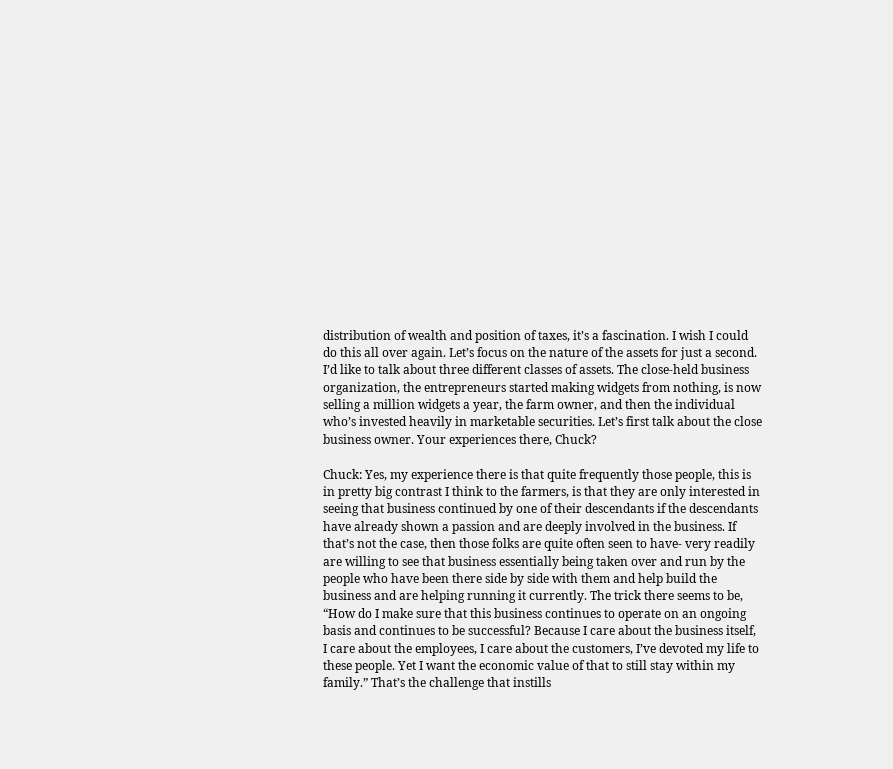distribution of wealth and position of taxes, it’s a fascination. I wish I could do this all over again. Let’s focus on the nature of the assets for just a second. I’d like to talk about three different classes of assets. The close-held business organization, the entrepreneurs started making widgets from nothing, is now selling a million widgets a year, the farm owner, and then the individual who’s invested heavily in marketable securities. Let’s first talk about the close business owner. Your experiences there, Chuck?

Chuck: Yes, my experience there is that quite frequently those people, this is in pretty big contrast I think to the farmers, is that they are only interested in seeing that business continued by one of their descendants if the descendants have already shown a passion and are deeply involved in the business. If that’s not the case, then those folks are quite often seen to have- very readily are willing to see that business essentially being taken over and run by the people who have been there side by side with them and help build the business and are helping running it currently. The trick there seems to be, “How do I make sure that this business continues to operate on an ongoing basis and continues to be successful? Because I care about the business itself, I care about the employees, I care about the customers, I’ve devoted my life to these people. Yet I want the economic value of that to still stay within my family.” That’s the challenge that instills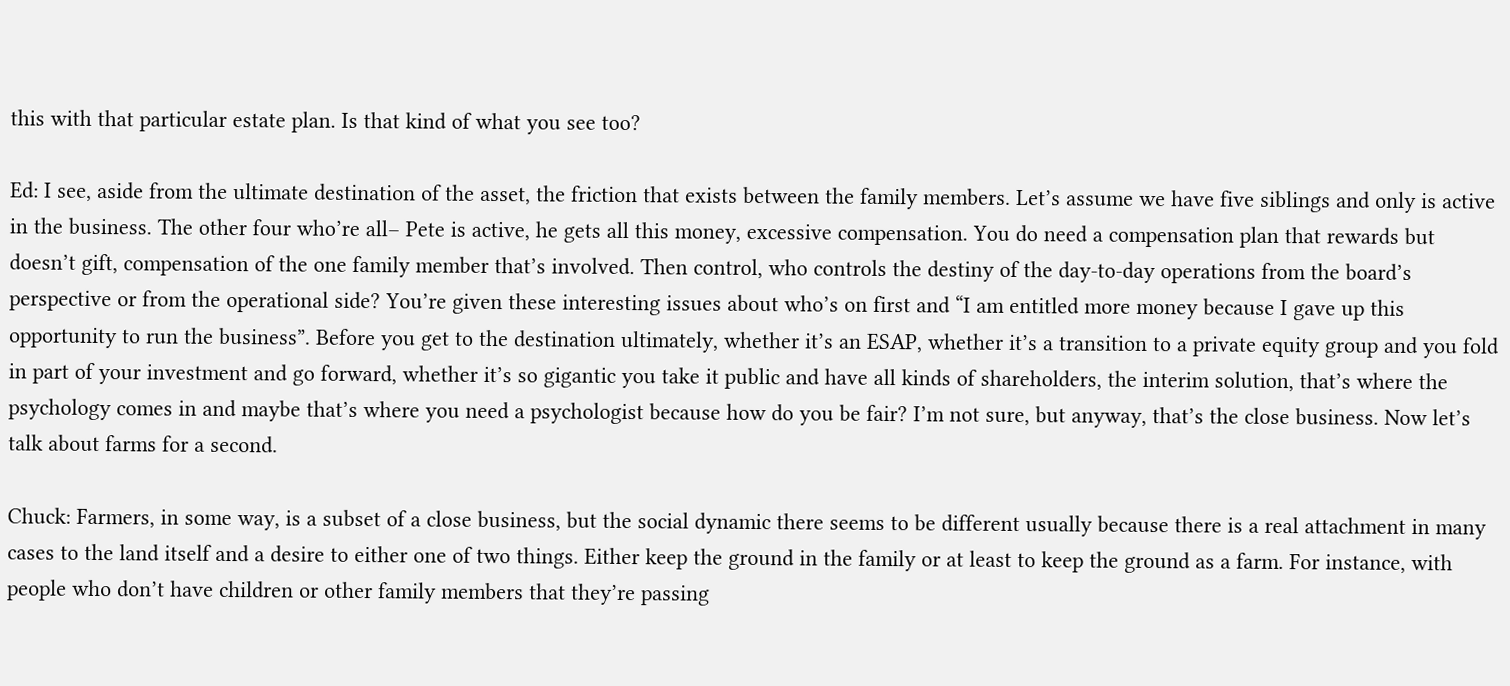this with that particular estate plan. Is that kind of what you see too?

Ed: I see, aside from the ultimate destination of the asset, the friction that exists between the family members. Let’s assume we have five siblings and only is active in the business. The other four who’re all– Pete is active, he gets all this money, excessive compensation. You do need a compensation plan that rewards but doesn’t gift, compensation of the one family member that’s involved. Then control, who controls the destiny of the day-to-day operations from the board’s perspective or from the operational side? You’re given these interesting issues about who’s on first and “I am entitled more money because I gave up this opportunity to run the business”. Before you get to the destination ultimately, whether it’s an ESAP, whether it’s a transition to a private equity group and you fold in part of your investment and go forward, whether it’s so gigantic you take it public and have all kinds of shareholders, the interim solution, that’s where the psychology comes in and maybe that’s where you need a psychologist because how do you be fair? I’m not sure, but anyway, that’s the close business. Now let’s talk about farms for a second.

Chuck: Farmers, in some way, is a subset of a close business, but the social dynamic there seems to be different usually because there is a real attachment in many cases to the land itself and a desire to either one of two things. Either keep the ground in the family or at least to keep the ground as a farm. For instance, with people who don’t have children or other family members that they’re passing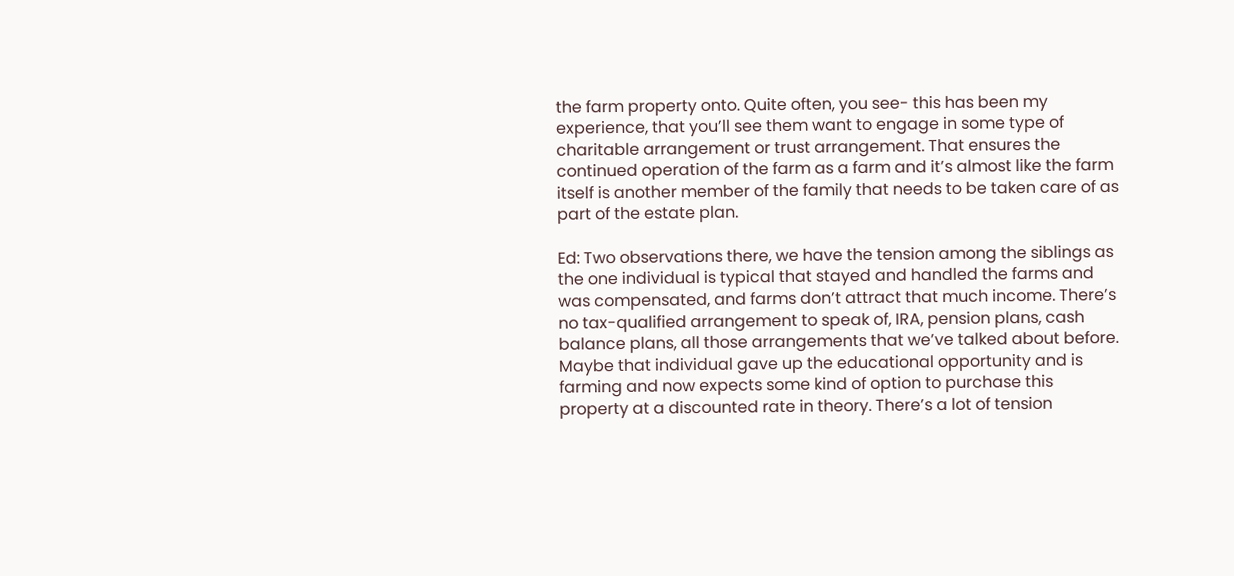the farm property onto. Quite often, you see- this has been my experience, that you’ll see them want to engage in some type of charitable arrangement or trust arrangement. That ensures the continued operation of the farm as a farm and it’s almost like the farm itself is another member of the family that needs to be taken care of as part of the estate plan.

Ed: Two observations there, we have the tension among the siblings as the one individual is typical that stayed and handled the farms and was compensated, and farms don’t attract that much income. There’s no tax-qualified arrangement to speak of, IRA, pension plans, cash balance plans, all those arrangements that we’ve talked about before. Maybe that individual gave up the educational opportunity and is farming and now expects some kind of option to purchase this property at a discounted rate in theory. There’s a lot of tension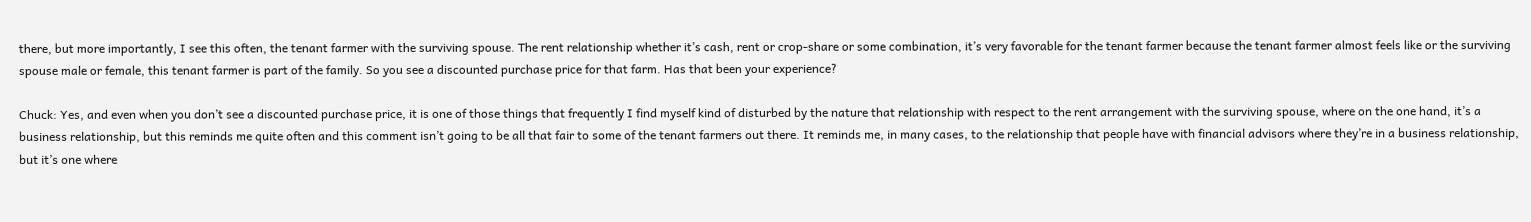there, but more importantly, I see this often, the tenant farmer with the surviving spouse. The rent relationship whether it’s cash, rent or crop-share or some combination, it’s very favorable for the tenant farmer because the tenant farmer almost feels like or the surviving spouse male or female, this tenant farmer is part of the family. So you see a discounted purchase price for that farm. Has that been your experience?

Chuck: Yes, and even when you don’t see a discounted purchase price, it is one of those things that frequently I find myself kind of disturbed by the nature that relationship with respect to the rent arrangement with the surviving spouse, where on the one hand, it’s a business relationship, but this reminds me quite often and this comment isn’t going to be all that fair to some of the tenant farmers out there. It reminds me, in many cases, to the relationship that people have with financial advisors where they’re in a business relationship, but it’s one where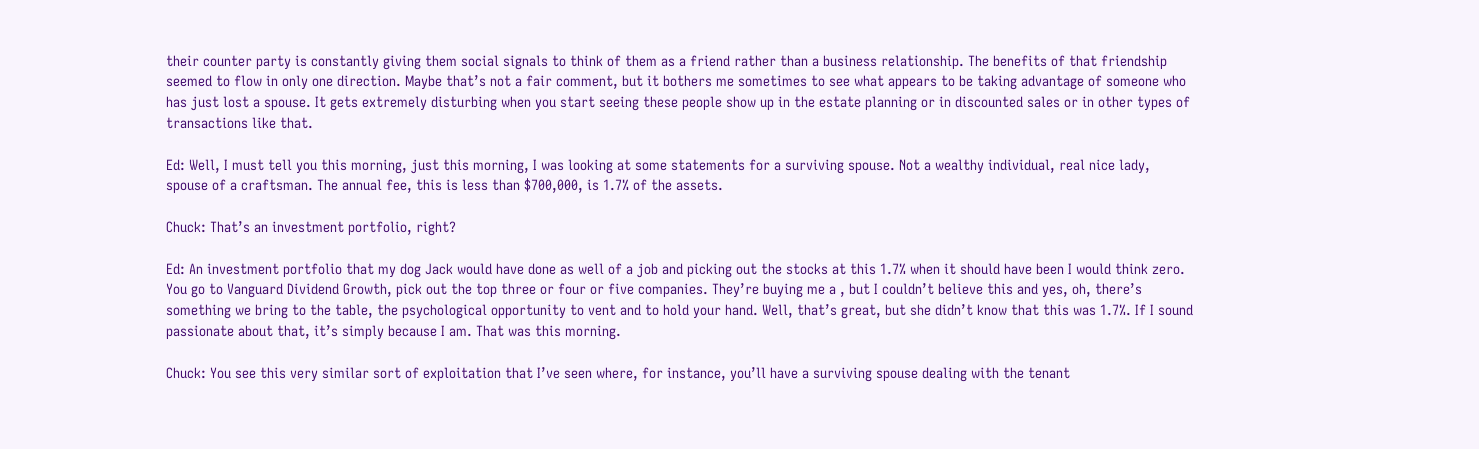their counter party is constantly giving them social signals to think of them as a friend rather than a business relationship. The benefits of that friendship seemed to flow in only one direction. Maybe that’s not a fair comment, but it bothers me sometimes to see what appears to be taking advantage of someone who has just lost a spouse. It gets extremely disturbing when you start seeing these people show up in the estate planning or in discounted sales or in other types of transactions like that.

Ed: Well, I must tell you this morning, just this morning, I was looking at some statements for a surviving spouse. Not a wealthy individual, real nice lady, spouse of a craftsman. The annual fee, this is less than $700,000, is 1.7% of the assets.

Chuck: That’s an investment portfolio, right?

Ed: An investment portfolio that my dog Jack would have done as well of a job and picking out the stocks at this 1.7% when it should have been I would think zero. You go to Vanguard Dividend Growth, pick out the top three or four or five companies. They’re buying me a , but I couldn’t believe this and yes, oh, there’s something we bring to the table, the psychological opportunity to vent and to hold your hand. Well, that’s great, but she didn’t know that this was 1.7%. If I sound passionate about that, it’s simply because I am. That was this morning.

Chuck: You see this very similar sort of exploitation that I’ve seen where, for instance, you’ll have a surviving spouse dealing with the tenant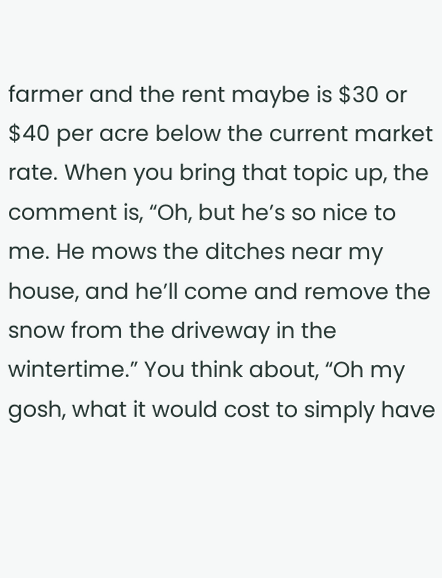farmer and the rent maybe is $30 or $40 per acre below the current market rate. When you bring that topic up, the comment is, “Oh, but he’s so nice to me. He mows the ditches near my house, and he’ll come and remove the snow from the driveway in the wintertime.” You think about, “Oh my gosh, what it would cost to simply have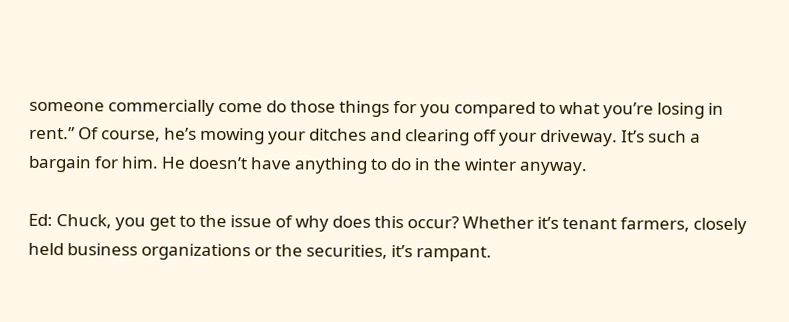someone commercially come do those things for you compared to what you’re losing in rent.” Of course, he’s mowing your ditches and clearing off your driveway. It’s such a bargain for him. He doesn’t have anything to do in the winter anyway.

Ed: Chuck, you get to the issue of why does this occur? Whether it’s tenant farmers, closely held business organizations or the securities, it’s rampant.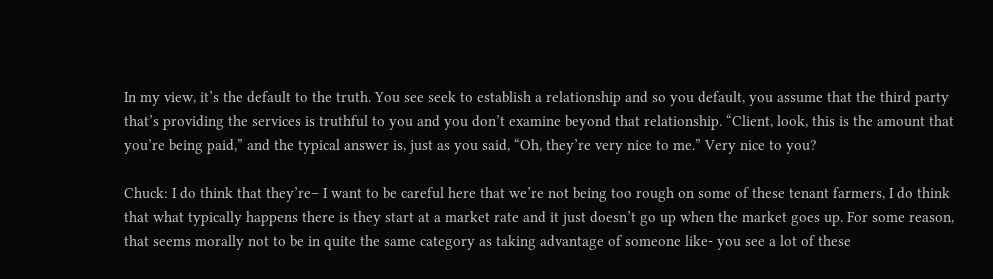In my view, it’s the default to the truth. You see seek to establish a relationship and so you default, you assume that the third party that’s providing the services is truthful to you and you don’t examine beyond that relationship. “Client, look, this is the amount that you’re being paid,” and the typical answer is, just as you said, “Oh, they’re very nice to me.” Very nice to you?

Chuck: I do think that they’re– I want to be careful here that we’re not being too rough on some of these tenant farmers, I do think that what typically happens there is they start at a market rate and it just doesn’t go up when the market goes up. For some reason, that seems morally not to be in quite the same category as taking advantage of someone like- you see a lot of these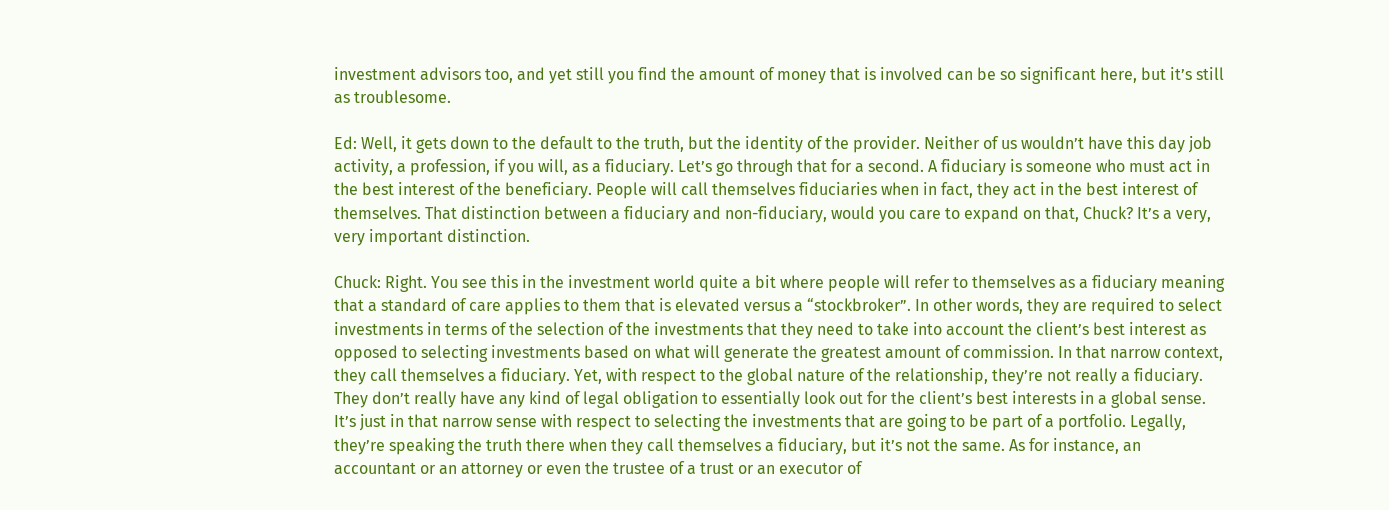investment advisors too, and yet still you find the amount of money that is involved can be so significant here, but it’s still as troublesome.

Ed: Well, it gets down to the default to the truth, but the identity of the provider. Neither of us wouldn’t have this day job activity, a profession, if you will, as a fiduciary. Let’s go through that for a second. A fiduciary is someone who must act in the best interest of the beneficiary. People will call themselves fiduciaries when in fact, they act in the best interest of themselves. That distinction between a fiduciary and non-fiduciary, would you care to expand on that, Chuck? It’s a very, very important distinction.

Chuck: Right. You see this in the investment world quite a bit where people will refer to themselves as a fiduciary meaning that a standard of care applies to them that is elevated versus a “stockbroker”. In other words, they are required to select investments in terms of the selection of the investments that they need to take into account the client’s best interest as opposed to selecting investments based on what will generate the greatest amount of commission. In that narrow context, they call themselves a fiduciary. Yet, with respect to the global nature of the relationship, they’re not really a fiduciary. They don’t really have any kind of legal obligation to essentially look out for the client’s best interests in a global sense. It’s just in that narrow sense with respect to selecting the investments that are going to be part of a portfolio. Legally, they’re speaking the truth there when they call themselves a fiduciary, but it’s not the same. As for instance, an accountant or an attorney or even the trustee of a trust or an executor of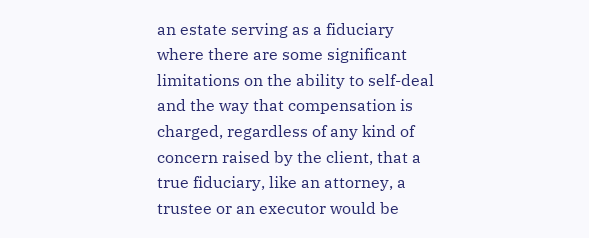an estate serving as a fiduciary where there are some significant limitations on the ability to self-deal and the way that compensation is charged, regardless of any kind of concern raised by the client, that a true fiduciary, like an attorney, a trustee or an executor would be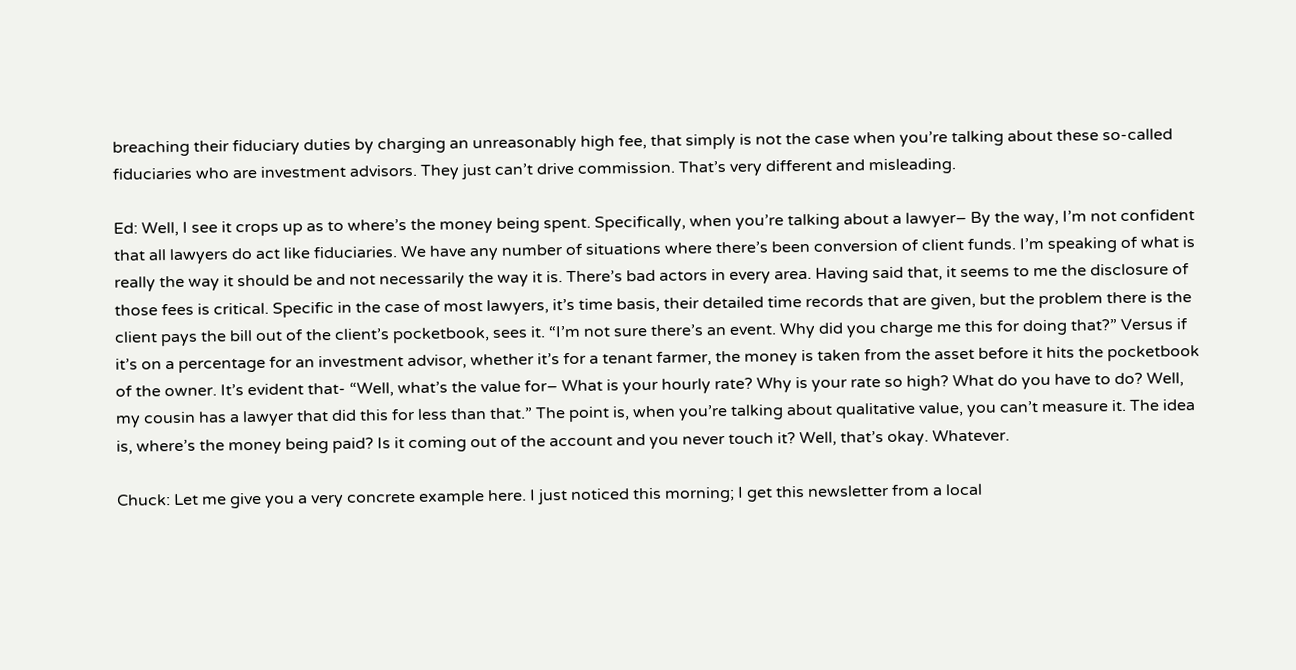breaching their fiduciary duties by charging an unreasonably high fee, that simply is not the case when you’re talking about these so-called fiduciaries who are investment advisors. They just can’t drive commission. That’s very different and misleading.

Ed: Well, I see it crops up as to where’s the money being spent. Specifically, when you’re talking about a lawyer– By the way, I’m not confident that all lawyers do act like fiduciaries. We have any number of situations where there’s been conversion of client funds. I’m speaking of what is really the way it should be and not necessarily the way it is. There’s bad actors in every area. Having said that, it seems to me the disclosure of those fees is critical. Specific in the case of most lawyers, it’s time basis, their detailed time records that are given, but the problem there is the client pays the bill out of the client’s pocketbook, sees it. “I’m not sure there’s an event. Why did you charge me this for doing that?” Versus if it’s on a percentage for an investment advisor, whether it’s for a tenant farmer, the money is taken from the asset before it hits the pocketbook of the owner. It’s evident that- “Well, what’s the value for– What is your hourly rate? Why is your rate so high? What do you have to do? Well, my cousin has a lawyer that did this for less than that.” The point is, when you’re talking about qualitative value, you can’t measure it. The idea is, where’s the money being paid? Is it coming out of the account and you never touch it? Well, that’s okay. Whatever.

Chuck: Let me give you a very concrete example here. I just noticed this morning; I get this newsletter from a local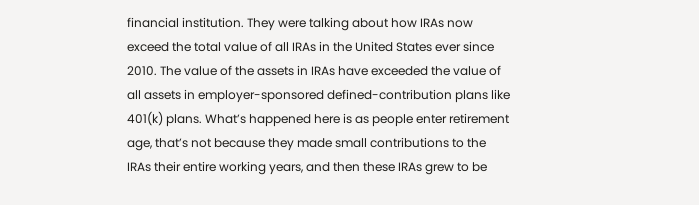financial institution. They were talking about how IRAs now exceed the total value of all IRAs in the United States ever since 2010. The value of the assets in IRAs have exceeded the value of all assets in employer-sponsored defined-contribution plans like 401(k) plans. What’s happened here is as people enter retirement age, that’s not because they made small contributions to the IRAs their entire working years, and then these IRAs grew to be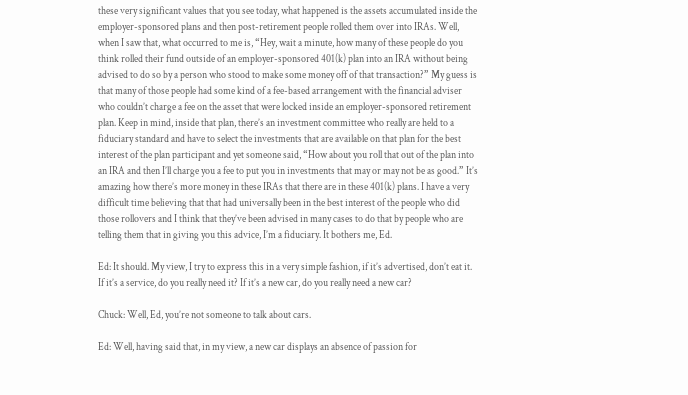these very significant values that you see today, what happened is the assets accumulated inside the employer-sponsored plans and then post-retirement people rolled them over into IRAs. Well, when I saw that, what occurred to me is, “Hey, wait a minute, how many of these people do you think rolled their fund outside of an employer-sponsored 401(k) plan into an IRA without being advised to do so by a person who stood to make some money off of that transaction?” My guess is that many of those people had some kind of a fee-based arrangement with the financial adviser who couldn’t charge a fee on the asset that were locked inside an employer-sponsored retirement plan. Keep in mind, inside that plan, there’s an investment committee who really are held to a fiduciary standard and have to select the investments that are available on that plan for the best interest of the plan participant and yet someone said, “How about you roll that out of the plan into an IRA and then I’ll charge you a fee to put you in investments that may or may not be as good.” It’s amazing how there’s more money in these IRAs that there are in these 401(k) plans. I have a very difficult time believing that that had universally been in the best interest of the people who did those rollovers and I think that they’ve been advised in many cases to do that by people who are telling them that in giving you this advice, I’m a fiduciary. It bothers me, Ed.

Ed: It should. My view, I try to express this in a very simple fashion, if it’s advertised, don’t eat it. If it’s a service, do you really need it? If it’s a new car, do you really need a new car?

Chuck: Well, Ed, you’re not someone to talk about cars.

Ed: Well, having said that, in my view, a new car displays an absence of passion for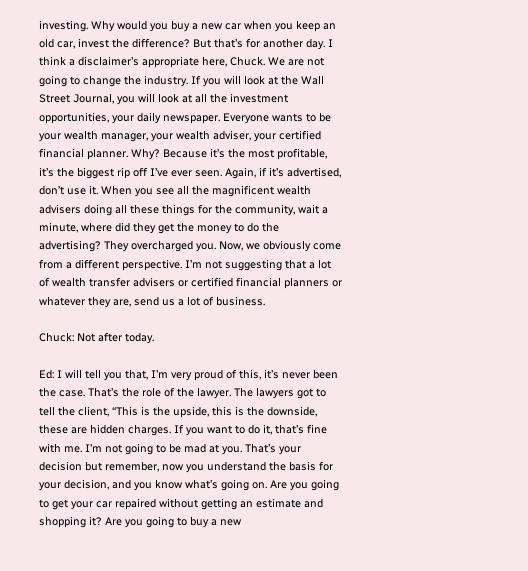investing. Why would you buy a new car when you keep an old car, invest the difference? But that’s for another day. I think a disclaimer’s appropriate here, Chuck. We are not going to change the industry. If you will look at the Wall Street Journal, you will look at all the investment opportunities, your daily newspaper. Everyone wants to be your wealth manager, your wealth adviser, your certified financial planner. Why? Because it’s the most profitable, it’s the biggest rip off I’ve ever seen. Again, if it’s advertised, don’t use it. When you see all the magnificent wealth advisers doing all these things for the community, wait a minute, where did they get the money to do the advertising? They overcharged you. Now, we obviously come from a different perspective. I’m not suggesting that a lot of wealth transfer advisers or certified financial planners or whatever they are, send us a lot of business.

Chuck: Not after today.

Ed: I will tell you that, I’m very proud of this, it’s never been the case. That’s the role of the lawyer. The lawyers got to tell the client, “This is the upside, this is the downside, these are hidden charges. If you want to do it, that’s fine with me. I’m not going to be mad at you. That’s your decision but remember, now you understand the basis for your decision, and you know what’s going on. Are you going to get your car repaired without getting an estimate and shopping it? Are you going to buy a new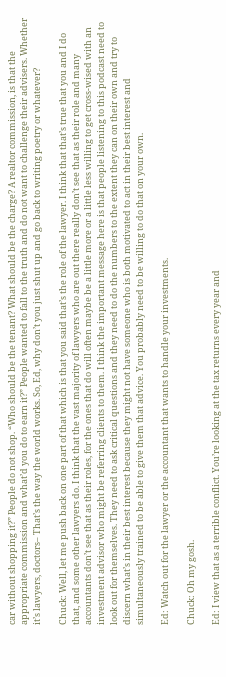car without shopping it?” People do not shop. “Who should be the tenant? What should be the charge? A realtor commission, is that the appropriate commission and what’d you do to earn it?” People wanted to fall to the truth and do not want to challenge their advisers. Whether it’s lawyers, doctors– That’s the way the world works. So, Ed, why don’t you just shut up and go back to writing poetry or whatever?

Chuck: Well, let me push back on one part of that which is that you said that’s the role of the lawyer. I think that that’s true that you and I do that, and some other lawyers do. I think that the vast majority of lawyers who are out there really don’t see that as their role and many accountants don’t see that as their roles, for the ones that do will often maybe be a little more or a little less willing to get cross-wised with an investment advisor who might be referring clients to them. I think the important message here is that people listening to this podcast need to look out for themselves. They need to ask critical questions and they need to do the numbers to the extent they can on their own and try to discern what’s in their best interest because they might not have someone who is both motivated to act in their best interest and simultaneously trained to be able to give them that advice. You probably need to be willing to do that on your own.

Ed: Watch out for the lawyer or the accountant that wants to handle your investments.

Chuck: Oh my gosh.

Ed: I view that as a terrible conflict. You’re looking at the tax returns every year and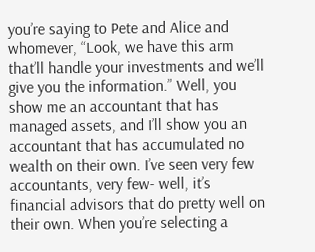you’re saying to Pete and Alice and whomever, “Look, we have this arm that’ll handle your investments and we’ll give you the information.” Well, you show me an accountant that has managed assets, and I’ll show you an accountant that has accumulated no wealth on their own. I’ve seen very few accountants, very few- well, it’s financial advisors that do pretty well on their own. When you’re selecting a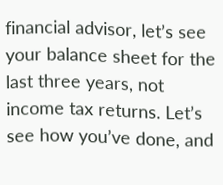financial advisor, let’s see your balance sheet for the last three years, not income tax returns. Let’s see how you’ve done, and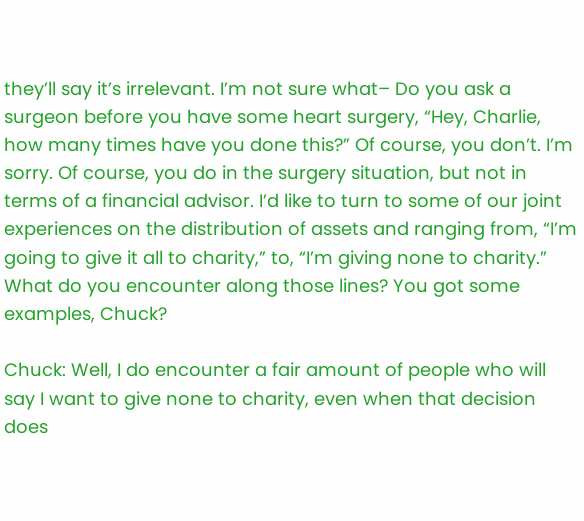they’ll say it’s irrelevant. I’m not sure what– Do you ask a surgeon before you have some heart surgery, “Hey, Charlie, how many times have you done this?” Of course, you don’t. I’m sorry. Of course, you do in the surgery situation, but not in terms of a financial advisor. I’d like to turn to some of our joint experiences on the distribution of assets and ranging from, “I’m going to give it all to charity,” to, “I’m giving none to charity.” What do you encounter along those lines? You got some examples, Chuck?

Chuck: Well, I do encounter a fair amount of people who will say I want to give none to charity, even when that decision does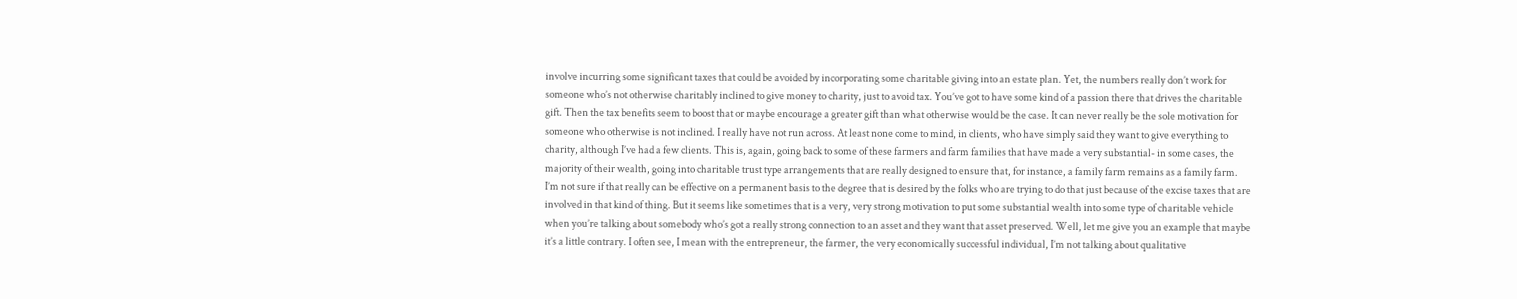involve incurring some significant taxes that could be avoided by incorporating some charitable giving into an estate plan. Yet, the numbers really don’t work for someone who’s not otherwise charitably inclined to give money to charity, just to avoid tax. You’ve got to have some kind of a passion there that drives the charitable gift. Then the tax benefits seem to boost that or maybe encourage a greater gift than what otherwise would be the case. It can never really be the sole motivation for someone who otherwise is not inclined. I really have not run across. At least none come to mind, in clients, who have simply said they want to give everything to charity, although I’ve had a few clients. This is, again, going back to some of these farmers and farm families that have made a very substantial- in some cases, the majority of their wealth, going into charitable trust type arrangements that are really designed to ensure that, for instance, a family farm remains as a family farm. I’m not sure if that really can be effective on a permanent basis to the degree that is desired by the folks who are trying to do that just because of the excise taxes that are involved in that kind of thing. But it seems like sometimes that is a very, very strong motivation to put some substantial wealth into some type of charitable vehicle when you’re talking about somebody who’s got a really strong connection to an asset and they want that asset preserved. Well, let me give you an example that maybe it’s a little contrary. I often see, I mean with the entrepreneur, the farmer, the very economically successful individual, I’m not talking about qualitative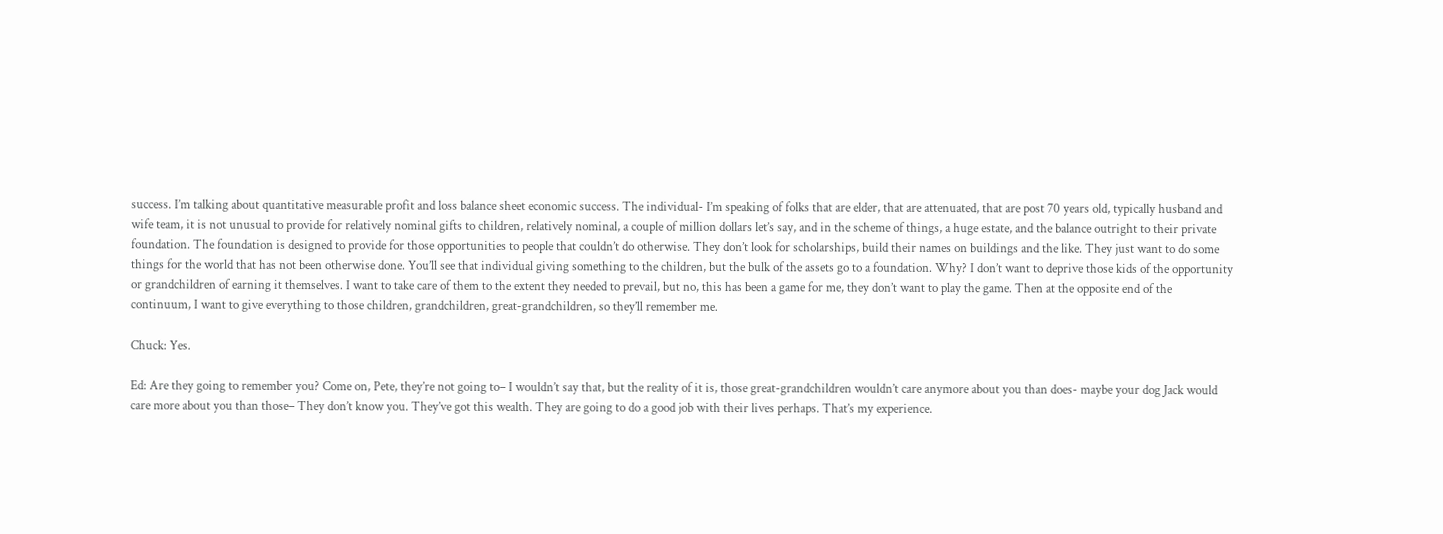success. I’m talking about quantitative measurable profit and loss balance sheet economic success. The individual- I’m speaking of folks that are elder, that are attenuated, that are post 70 years old, typically husband and wife team, it is not unusual to provide for relatively nominal gifts to children, relatively nominal, a couple of million dollars let’s say, and in the scheme of things, a huge estate, and the balance outright to their private foundation. The foundation is designed to provide for those opportunities to people that couldn’t do otherwise. They don’t look for scholarships, build their names on buildings and the like. They just want to do some things for the world that has not been otherwise done. You’ll see that individual giving something to the children, but the bulk of the assets go to a foundation. Why? I don’t want to deprive those kids of the opportunity or grandchildren of earning it themselves. I want to take care of them to the extent they needed to prevail, but no, this has been a game for me, they don’t want to play the game. Then at the opposite end of the continuum, I want to give everything to those children, grandchildren, great-grandchildren, so they’ll remember me.

Chuck: Yes.

Ed: Are they going to remember you? Come on, Pete, they’re not going to– I wouldn’t say that, but the reality of it is, those great-grandchildren wouldn’t care anymore about you than does- maybe your dog Jack would care more about you than those– They don’t know you. They’ve got this wealth. They are going to do a good job with their lives perhaps. That’s my experience.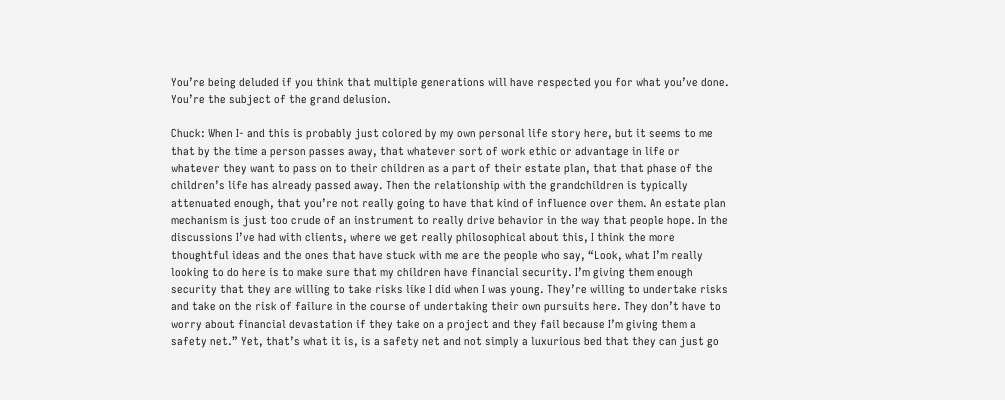You’re being deluded if you think that multiple generations will have respected you for what you’ve done. You’re the subject of the grand delusion.

Chuck: When I- and this is probably just colored by my own personal life story here, but it seems to me that by the time a person passes away, that whatever sort of work ethic or advantage in life or whatever they want to pass on to their children as a part of their estate plan, that that phase of the children’s life has already passed away. Then the relationship with the grandchildren is typically attenuated enough, that you’re not really going to have that kind of influence over them. An estate plan mechanism is just too crude of an instrument to really drive behavior in the way that people hope. In the discussions I’ve had with clients, where we get really philosophical about this, I think the more thoughtful ideas and the ones that have stuck with me are the people who say, “Look, what I’m really looking to do here is to make sure that my children have financial security. I’m giving them enough security that they are willing to take risks like I did when I was young. They’re willing to undertake risks and take on the risk of failure in the course of undertaking their own pursuits here. They don’t have to worry about financial devastation if they take on a project and they fail because I’m giving them a safety net.” Yet, that’s what it is, is a safety net and not simply a luxurious bed that they can just go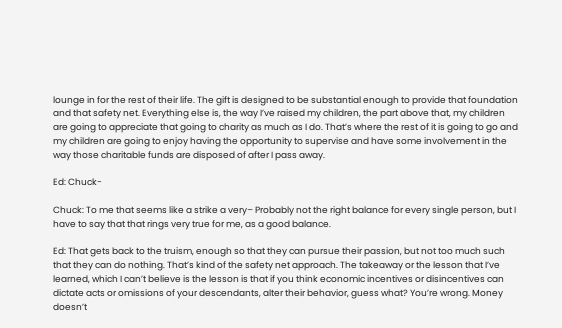lounge in for the rest of their life. The gift is designed to be substantial enough to provide that foundation and that safety net. Everything else is, the way I’ve raised my children, the part above that, my children are going to appreciate that going to charity as much as I do. That’s where the rest of it is going to go and my children are going to enjoy having the opportunity to supervise and have some involvement in the way those charitable funds are disposed of after I pass away.

Ed: Chuck-

Chuck: To me that seems like a strike a very– Probably not the right balance for every single person, but I have to say that that rings very true for me, as a good balance.

Ed: That gets back to the truism, enough so that they can pursue their passion, but not too much such that they can do nothing. That’s kind of the safety net approach. The takeaway or the lesson that I’ve learned, which I can’t believe is the lesson is that if you think economic incentives or disincentives can dictate acts or omissions of your descendants, alter their behavior, guess what? You’re wrong. Money doesn’t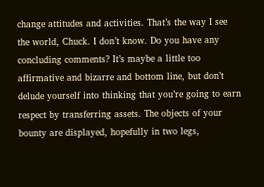change attitudes and activities. That’s the way I see the world, Chuck. I don’t know. Do you have any concluding comments? It’s maybe a little too affirmative and bizarre and bottom line, but don’t delude yourself into thinking that you’re going to earn respect by transferring assets. The objects of your bounty are displayed, hopefully in two legs,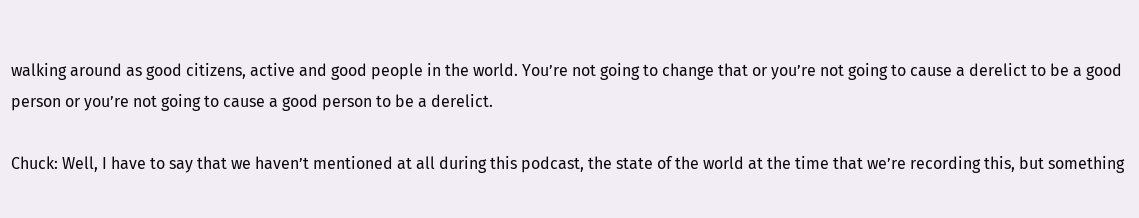walking around as good citizens, active and good people in the world. You’re not going to change that or you’re not going to cause a derelict to be a good person or you’re not going to cause a good person to be a derelict.

Chuck: Well, I have to say that we haven’t mentioned at all during this podcast, the state of the world at the time that we’re recording this, but something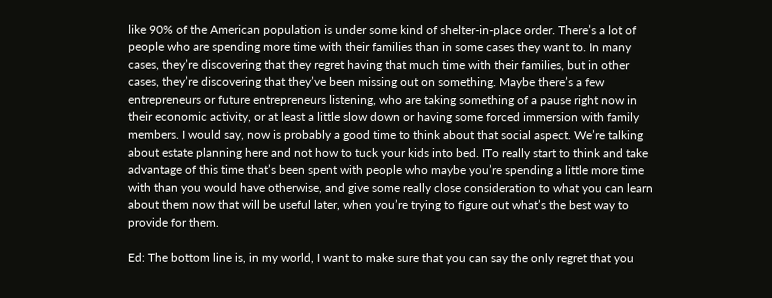like 90% of the American population is under some kind of shelter-in-place order. There’s a lot of people who are spending more time with their families than in some cases they want to. In many cases, they’re discovering that they regret having that much time with their families, but in other cases, they’re discovering that they’ve been missing out on something. Maybe there’s a few entrepreneurs or future entrepreneurs listening, who are taking something of a pause right now in their economic activity, or at least a little slow down or having some forced immersion with family members. I would say, now is probably a good time to think about that social aspect. We’re talking about estate planning here and not how to tuck your kids into bed. ITo really start to think and take advantage of this time that’s been spent with people who maybe you’re spending a little more time with than you would have otherwise, and give some really close consideration to what you can learn about them now that will be useful later, when you’re trying to figure out what’s the best way to provide for them.

Ed: The bottom line is, in my world, I want to make sure that you can say the only regret that you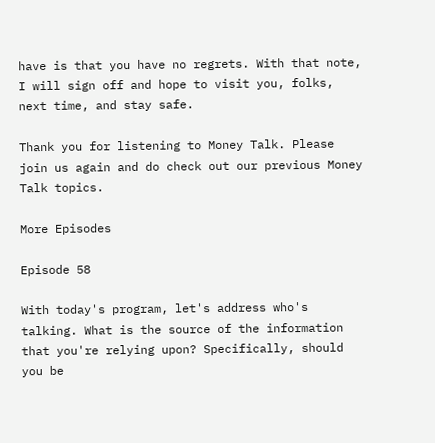have is that you have no regrets. With that note, I will sign off and hope to visit you, folks, next time, and stay safe.

Thank you for listening to Money Talk. Please join us again and do check out our previous Money Talk topics.

More Episodes

Episode 58

With today's program, let's address who's talking. What is the source of the information that you're relying upon? Specifically, should you be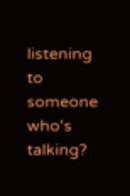listening to someone who's talking?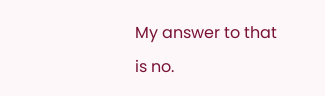My answer to that is no.